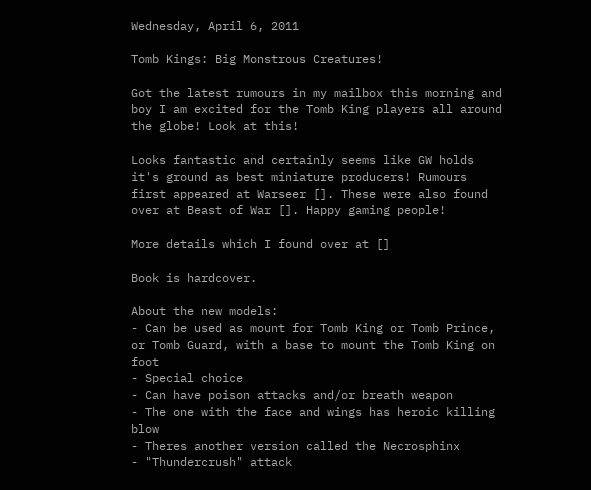Wednesday, April 6, 2011

Tomb Kings: Big Monstrous Creatures!

Got the latest rumours in my mailbox this morning and boy I am excited for the Tomb King players all around the globe! Look at this!

Looks fantastic and certainly seems like GW holds it's ground as best miniature producers! Rumours first appeared at Warseer []. These were also found over at Beast of War []. Happy gaming people!

More details which I found over at []

Book is hardcover.

About the new models:
- Can be used as mount for Tomb King or Tomb Prince, or Tomb Guard, with a base to mount the Tomb King on foot
- Special choice
- Can have poison attacks and/or breath weapon
- The one with the face and wings has heroic killing blow
- Theres another version called the Necrosphinx
- "Thundercrush" attack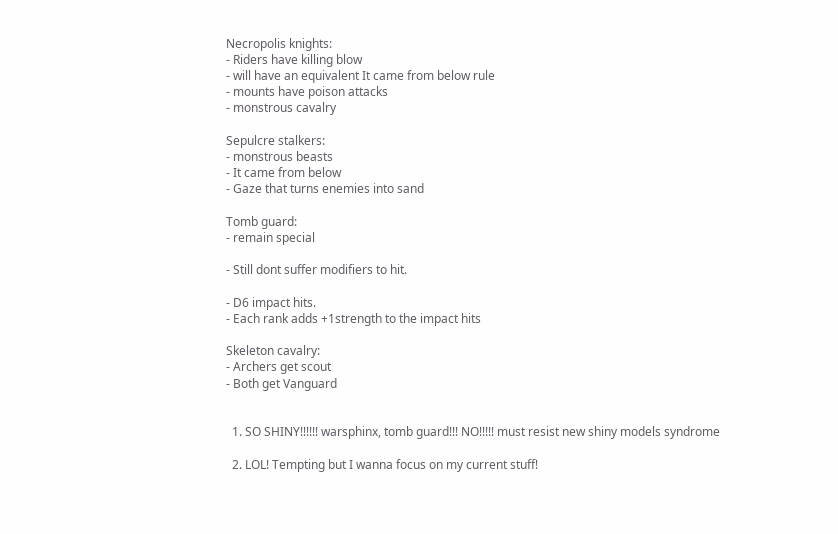Necropolis knights:
- Riders have killing blow
- will have an equivalent It came from below rule
- mounts have poison attacks
- monstrous cavalry

Sepulcre stalkers:
- monstrous beasts
- It came from below
- Gaze that turns enemies into sand

Tomb guard:
- remain special

- Still dont suffer modifiers to hit.

- D6 impact hits.
- Each rank adds +1strength to the impact hits

Skeleton cavalry:
- Archers get scout
- Both get Vanguard


  1. SO SHINY!!!!!! warsphinx, tomb guard!!! NO!!!!! must resist new shiny models syndrome

  2. LOL! Tempting but I wanna focus on my current stuff!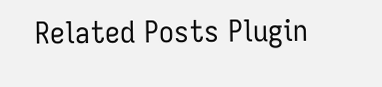Related Posts Plugin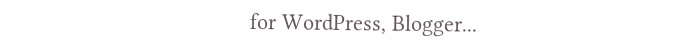for WordPress, Blogger...